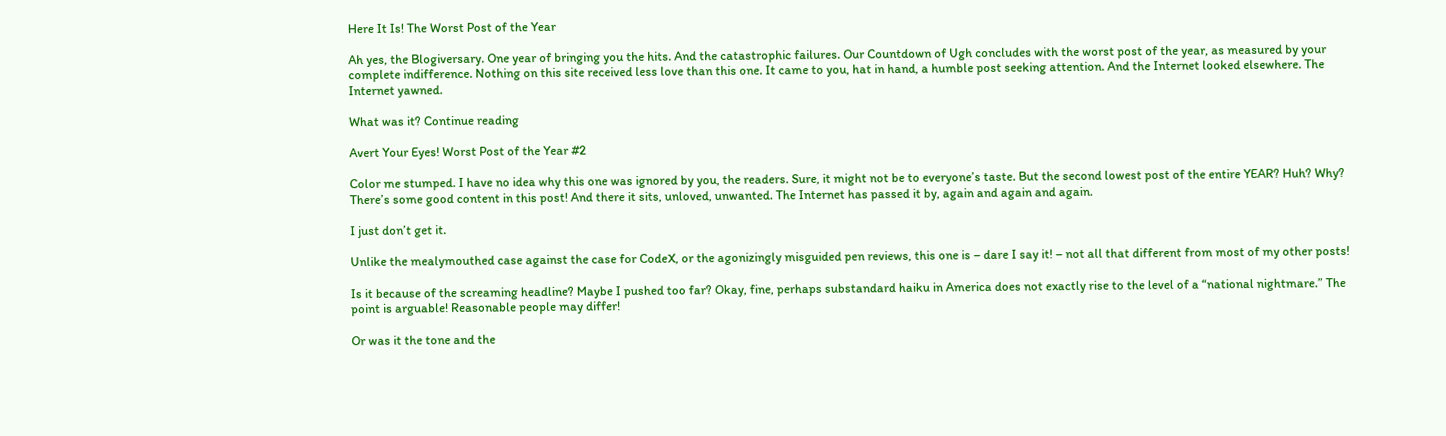Here It Is! The Worst Post of the Year

Ah yes, the Blogiversary. One year of bringing you the hits. And the catastrophic failures. Our Countdown of Ugh concludes with the worst post of the year, as measured by your complete indifference. Nothing on this site received less love than this one. It came to you, hat in hand, a humble post seeking attention. And the Internet looked elsewhere. The Internet yawned.

What was it? Continue reading

Avert Your Eyes! Worst Post of the Year #2

Color me stumped. I have no idea why this one was ignored by you, the readers. Sure, it might not be to everyone’s taste. But the second lowest post of the entire YEAR? Huh? Why? There’s some good content in this post! And there it sits, unloved, unwanted. The Internet has passed it by, again and again and again.

I just don’t get it.

Unlike the mealymouthed case against the case for CodeX, or the agonizingly misguided pen reviews, this one is – dare I say it! – not all that different from most of my other posts!

Is it because of the screaming headline? Maybe I pushed too far? Okay, fine, perhaps substandard haiku in America does not exactly rise to the level of a “national nightmare.” The point is arguable! Reasonable people may differ!

Or was it the tone and the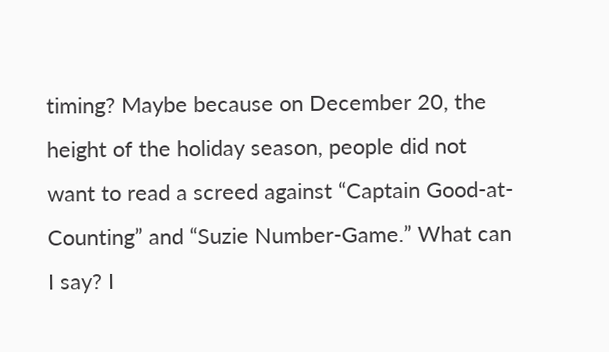timing? Maybe because on December 20, the height of the holiday season, people did not want to read a screed against “Captain Good-at-Counting” and “Suzie Number-Game.” What can I say? I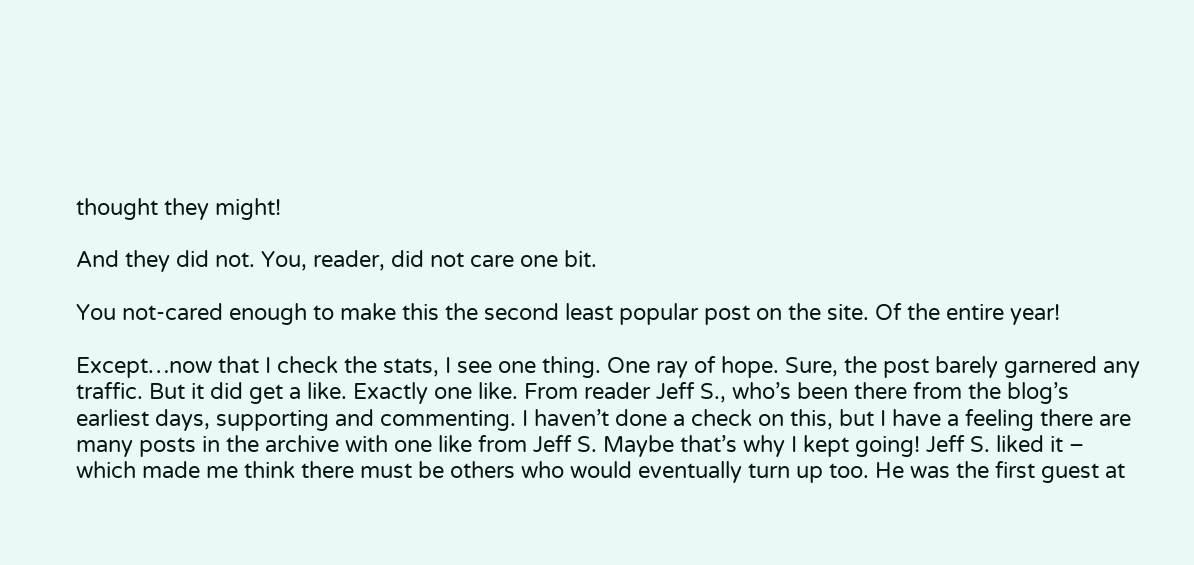thought they might!

And they did not. You, reader, did not care one bit.

You not-cared enough to make this the second least popular post on the site. Of the entire year!

Except…now that I check the stats, I see one thing. One ray of hope. Sure, the post barely garnered any traffic. But it did get a like. Exactly one like. From reader Jeff S., who’s been there from the blog’s earliest days, supporting and commenting. I haven’t done a check on this, but I have a feeling there are many posts in the archive with one like from Jeff S. Maybe that’s why I kept going! Jeff S. liked it – which made me think there must be others who would eventually turn up too. He was the first guest at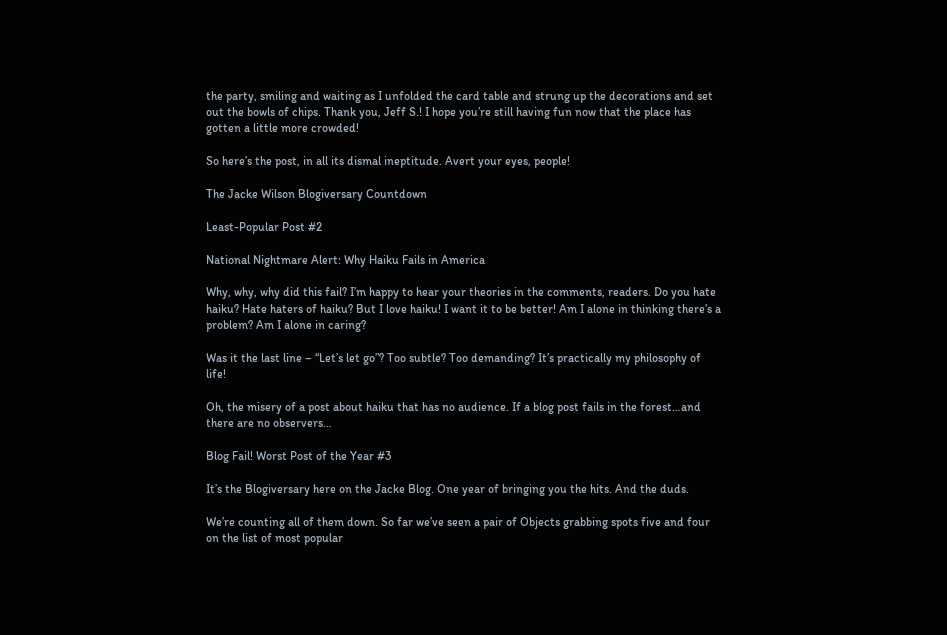the party, smiling and waiting as I unfolded the card table and strung up the decorations and set out the bowls of chips. Thank you, Jeff S.! I hope you’re still having fun now that the place has gotten a little more crowded!

So here’s the post, in all its dismal ineptitude. Avert your eyes, people!

The Jacke Wilson Blogiversary Countdown

Least-Popular Post #2

National Nightmare Alert: Why Haiku Fails in America

Why, why, why did this fail? I’m happy to hear your theories in the comments, readers. Do you hate haiku? Hate haters of haiku? But I love haiku! I want it to be better! Am I alone in thinking there’s a problem? Am I alone in caring?

Was it the last line – “Let’s let go”? Too subtle? Too demanding? It’s practically my philosophy of life!

Oh, the misery of a post about haiku that has no audience. If a blog post fails in the forest…and there are no observers…

Blog Fail! Worst Post of the Year #3

It’s the Blogiversary here on the Jacke Blog. One year of bringing you the hits. And the duds.

We’re counting all of them down. So far we’ve seen a pair of Objects grabbing spots five and four on the list of most popular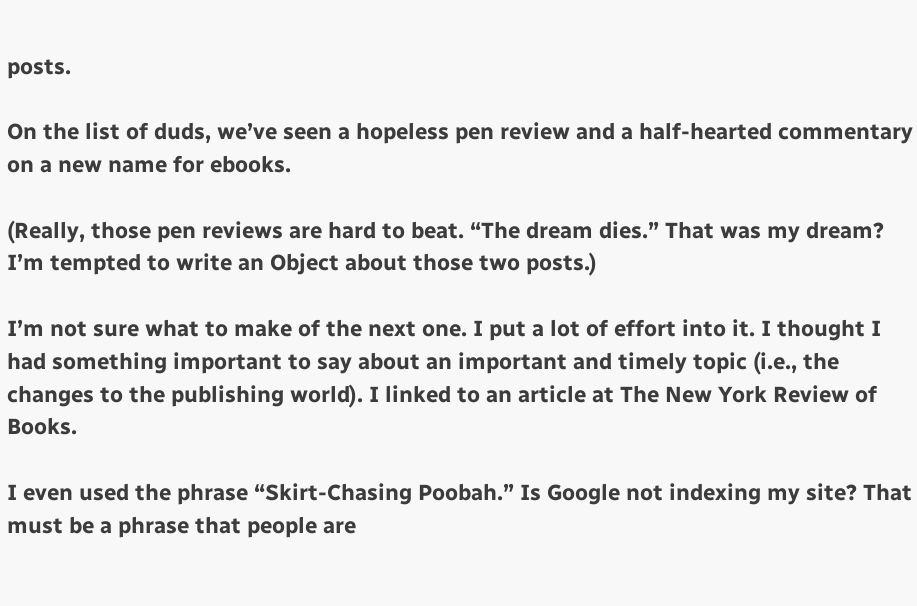posts.

On the list of duds, we’ve seen a hopeless pen review and a half-hearted commentary on a new name for ebooks.

(Really, those pen reviews are hard to beat. “The dream dies.” That was my dream? I’m tempted to write an Object about those two posts.)

I’m not sure what to make of the next one. I put a lot of effort into it. I thought I had something important to say about an important and timely topic (i.e., the changes to the publishing world). I linked to an article at The New York Review of Books.

I even used the phrase “Skirt-Chasing Poobah.” Is Google not indexing my site? That must be a phrase that people are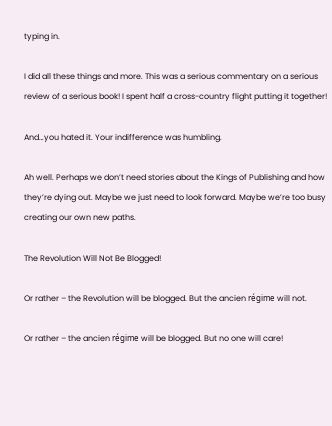typing in.

I did all these things and more. This was a serious commentary on a serious review of a serious book! I spent half a cross-country flight putting it together!

And…you hated it. Your indifference was humbling.

Ah well. Perhaps we don’t need stories about the Kings of Publishing and how they’re dying out. Maybe we just need to look forward. Maybe we’re too busy creating our own new paths.

The Revolution Will Not Be Blogged!

Or rather – the Revolution will be blogged. But the ancien régime will not.

Or rather – the ancien régime will be blogged. But no one will care!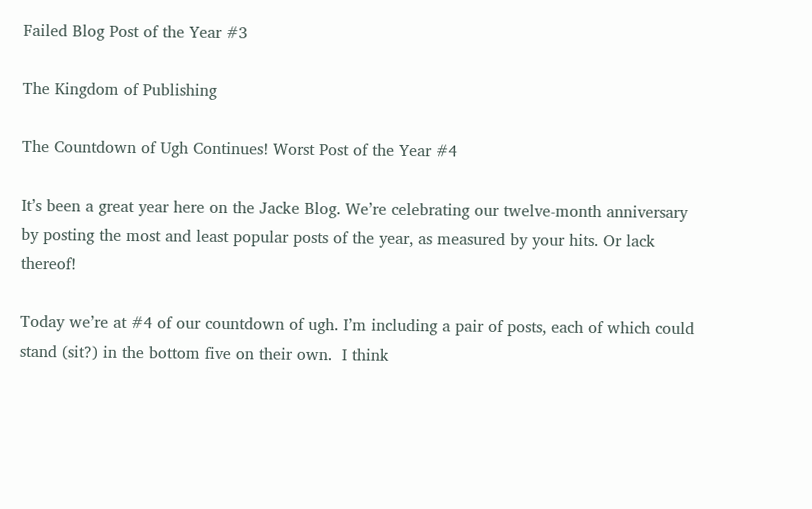Failed Blog Post of the Year #3

The Kingdom of Publishing

The Countdown of Ugh Continues! Worst Post of the Year #4

It’s been a great year here on the Jacke Blog. We’re celebrating our twelve-month anniversary by posting the most and least popular posts of the year, as measured by your hits. Or lack thereof!

Today we’re at #4 of our countdown of ugh. I’m including a pair of posts, each of which could stand (sit?) in the bottom five on their own.  I think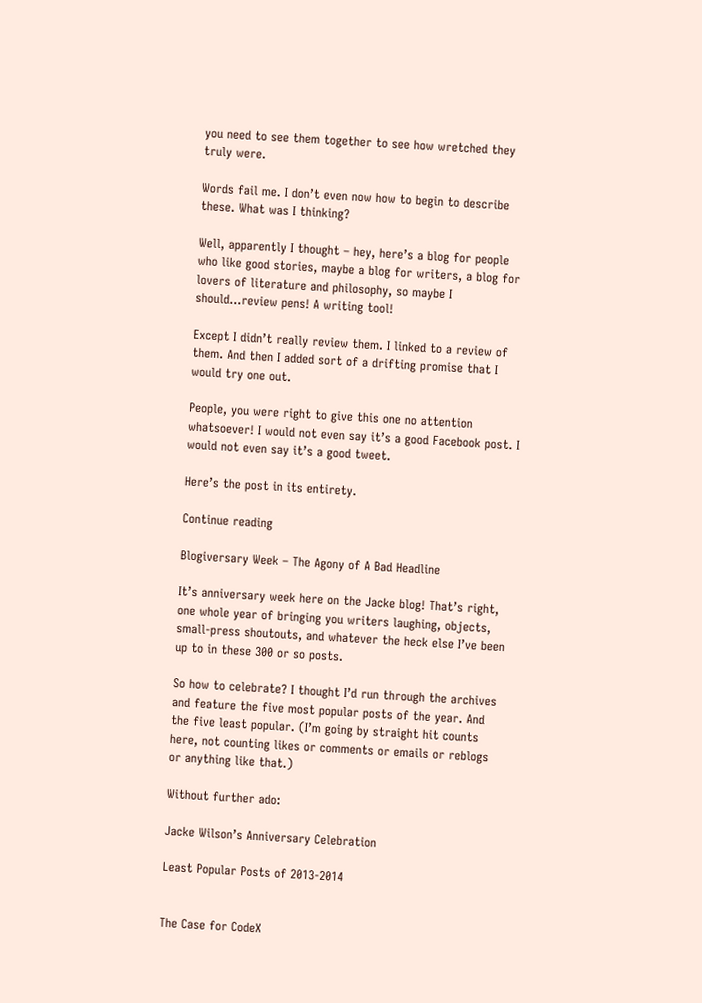you need to see them together to see how wretched they truly were.

Words fail me. I don’t even now how to begin to describe these. What was I thinking?

Well, apparently I thought – hey, here’s a blog for people who like good stories, maybe a blog for writers, a blog for lovers of literature and philosophy, so maybe I should…review pens! A writing tool!

Except I didn’t really review them. I linked to a review of them. And then I added sort of a drifting promise that I would try one out.

People, you were right to give this one no attention whatsoever! I would not even say it’s a good Facebook post. I would not even say it’s a good tweet.

Here’s the post in its entirety.

Continue reading

Blogiversary Week – The Agony of A Bad Headline

It’s anniversary week here on the Jacke blog! That’s right, one whole year of bringing you writers laughing, objects, small-press shoutouts, and whatever the heck else I’ve been up to in these 300 or so posts.

So how to celebrate? I thought I’d run through the archives and feature the five most popular posts of the year. And the five least popular. (I’m going by straight hit counts here, not counting likes or comments or emails or reblogs or anything like that.)

Without further ado:

Jacke Wilson’s Anniversary Celebration

Least Popular Posts of 2013-2014


The Case for CodeX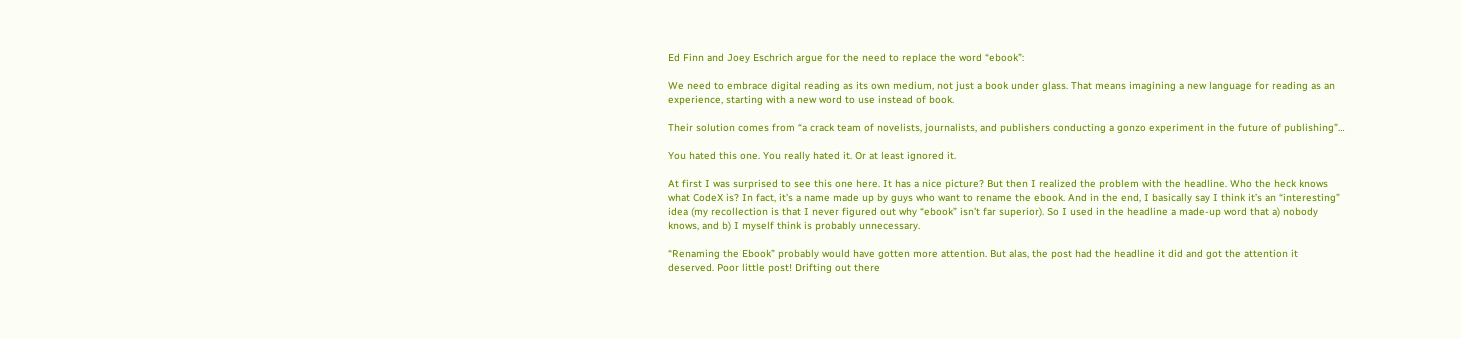Ed Finn and Joey Eschrich argue for the need to replace the word “ebook”:

We need to embrace digital reading as its own medium, not just a book under glass. That means imagining a new language for reading as an experience, starting with a new word to use instead of book.

Their solution comes from “a crack team of novelists, journalists, and publishers conducting a gonzo experiment in the future of publishing”…

You hated this one. You really hated it. Or at least ignored it.

At first I was surprised to see this one here. It has a nice picture? But then I realized the problem with the headline. Who the heck knows what CodeX is? In fact, it’s a name made up by guys who want to rename the ebook. And in the end, I basically say I think it’s an “interesting” idea (my recollection is that I never figured out why “ebook” isn’t far superior). So I used in the headline a made-up word that a) nobody knows, and b) I myself think is probably unnecessary.

“Renaming the Ebook” probably would have gotten more attention. But alas, the post had the headline it did and got the attention it deserved. Poor little post! Drifting out there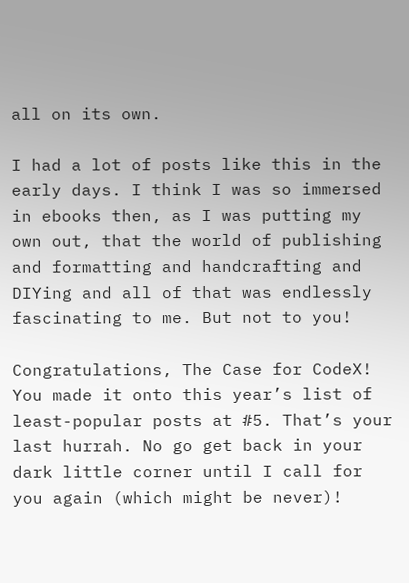all on its own.

I had a lot of posts like this in the early days. I think I was so immersed in ebooks then, as I was putting my own out, that the world of publishing and formatting and handcrafting and DIYing and all of that was endlessly fascinating to me. But not to you!

Congratulations, The Case for CodeX! You made it onto this year’s list of least-popular posts at #5. That’s your last hurrah. No go get back in your dark little corner until I call for you again (which might be never)!